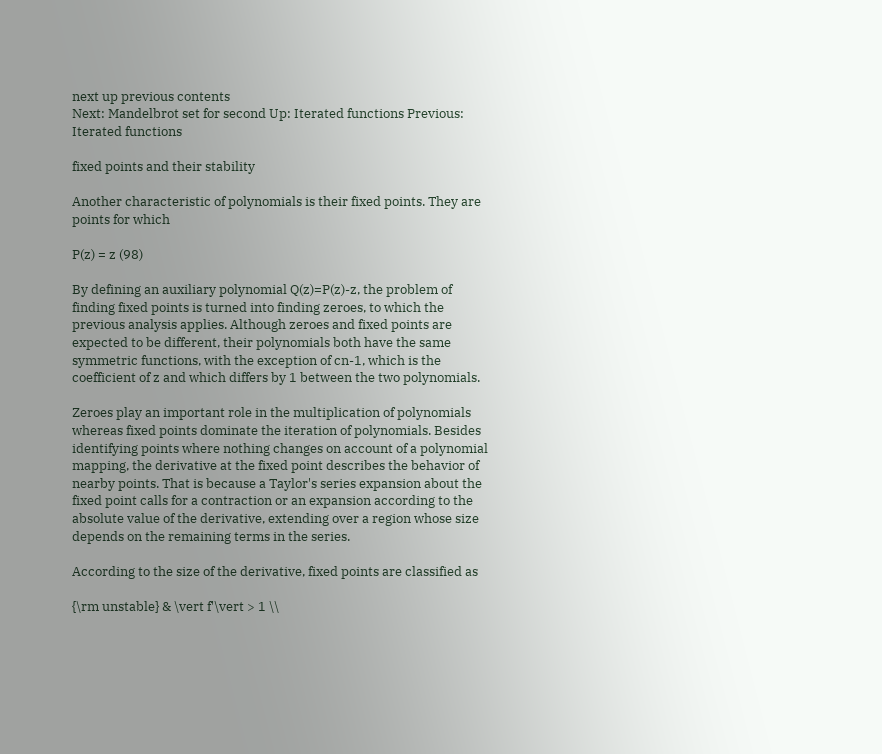next up previous contents
Next: Mandelbrot set for second Up: Iterated functions Previous: Iterated functions

fixed points and their stability

Another characteristic of polynomials is their fixed points. They are points for which

P(z) = z (98)

By defining an auxiliary polynomial Q(z)=P(z)-z, the problem of finding fixed points is turned into finding zeroes, to which the previous analysis applies. Although zeroes and fixed points are expected to be different, their polynomials both have the same symmetric functions, with the exception of cn-1, which is the coefficient of z and which differs by 1 between the two polynomials.

Zeroes play an important role in the multiplication of polynomials whereas fixed points dominate the iteration of polynomials. Besides identifying points where nothing changes on account of a polynomial mapping, the derivative at the fixed point describes the behavior of nearby points. That is because a Taylor's series expansion about the fixed point calls for a contraction or an expansion according to the absolute value of the derivative, extending over a region whose size depends on the remaining terms in the series.

According to the size of the derivative, fixed points are classified as

{\rm unstable} & \vert f'\vert > 1 \\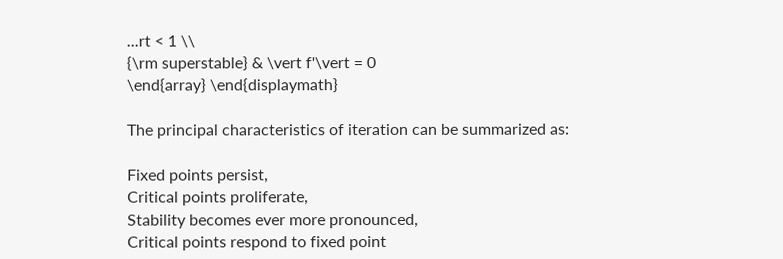...rt < 1 \\
{\rm superstable} & \vert f'\vert = 0
\end{array} \end{displaymath}

The principal characteristics of iteration can be summarized as:

Fixed points persist,
Critical points proliferate,
Stability becomes ever more pronounced,
Critical points respond to fixed point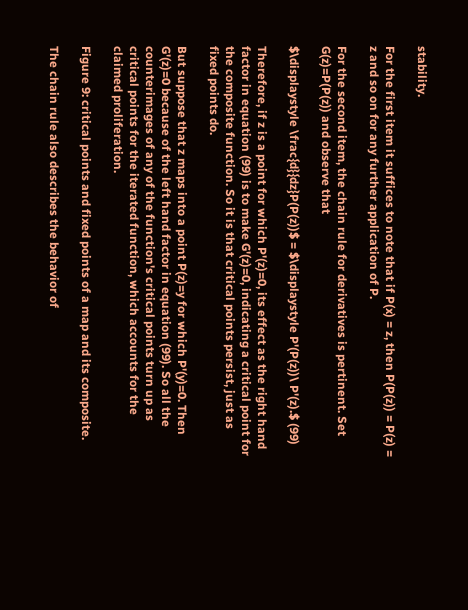stability.

For the first item it suffices to note that if P(x) = z, then P(P(z)) = P(z) = z and so on for any further application of P.

For the second item, the chain rule for derivatives is pertinent. Set G(z)=P(P(z)) and observe that

$\displaystyle \frac{d}{dz}P(P(z))$ = $\displaystyle P'(P(z))\ P'(z).$ (99)

Therefore, if z is a point for which P'(z)=0, its effect as the right hand factor in equation (99) is to make G'(z)=0, indicating a critical point for the composite function. So it is that critical points persist, just as fixed points do.

But suppose that z maps into a point P(z)=y for which P'(y)=0. Then G'(z)=0 because of the left hand factor in equation (99). So all the counterimages of any of the function's critical points turn up as critical points for the iterated function, which accounts for the claimed proliferation.

Figure 9: critical points and fixed points of a map and its composite.

The chain rule also describes the behavior of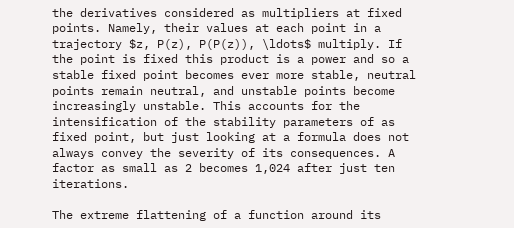the derivatives considered as multipliers at fixed points. Namely, their values at each point in a trajectory $z, P(z), P(P(z)), \ldots$ multiply. If the point is fixed this product is a power and so a stable fixed point becomes ever more stable, neutral points remain neutral, and unstable points become increasingly unstable. This accounts for the intensification of the stability parameters of as fixed point, but just looking at a formula does not always convey the severity of its consequences. A factor as small as 2 becomes 1,024 after just ten iterations.

The extreme flattening of a function around its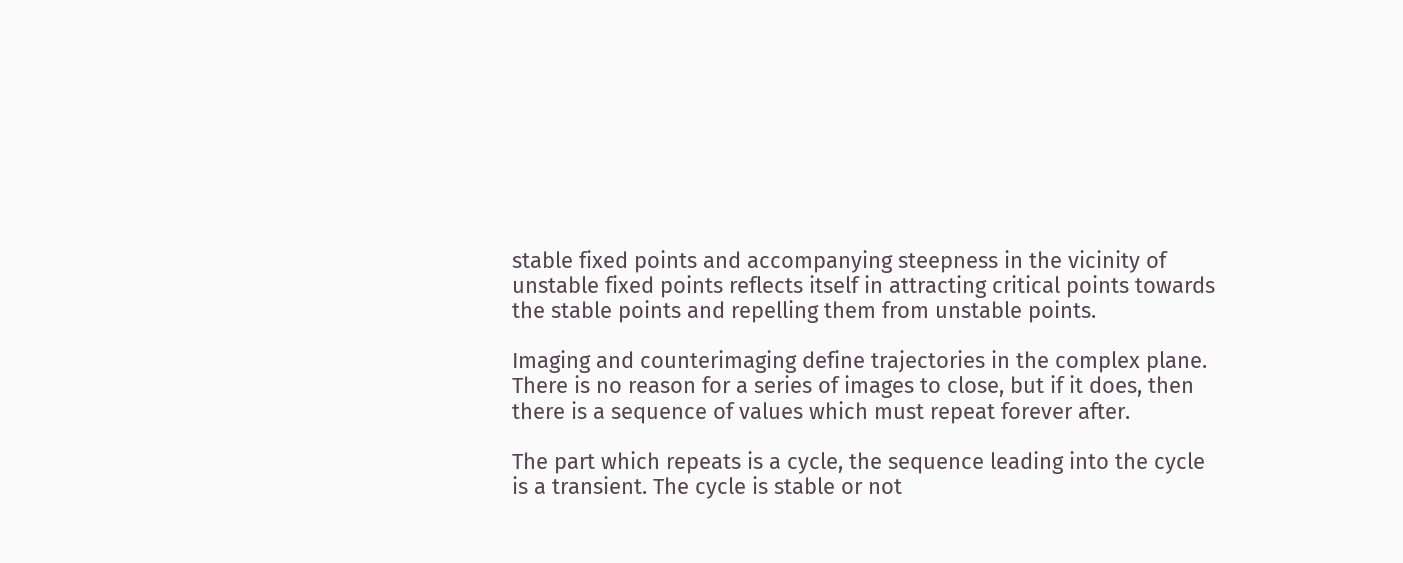stable fixed points and accompanying steepness in the vicinity of unstable fixed points reflects itself in attracting critical points towards the stable points and repelling them from unstable points.

Imaging and counterimaging define trajectories in the complex plane. There is no reason for a series of images to close, but if it does, then there is a sequence of values which must repeat forever after.

The part which repeats is a cycle, the sequence leading into the cycle is a transient. The cycle is stable or not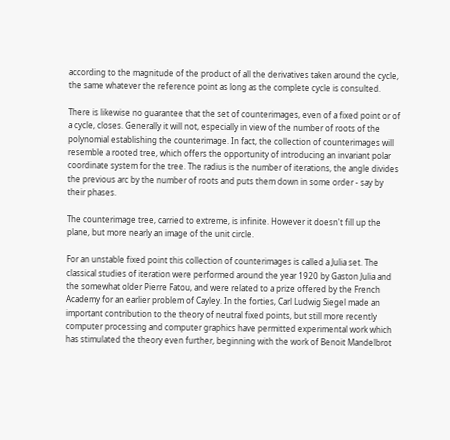according to the magnitude of the product of all the derivatives taken around the cycle, the same whatever the reference point as long as the complete cycle is consulted.

There is likewise no guarantee that the set of counterimages, even of a fixed point or of a cycle, closes. Generally it will not, especially in view of the number of roots of the polynomial establishing the counterimage. In fact, the collection of counterimages will resemble a rooted tree, which offers the opportunity of introducing an invariant polar coordinate system for the tree. The radius is the number of iterations, the angle divides the previous arc by the number of roots and puts them down in some order - say by their phases.

The counterimage tree, carried to extreme, is infinite. However it doesn't fill up the plane, but more nearly an image of the unit circle.

For an unstable fixed point this collection of counterimages is called a Julia set. The classical studies of iteration were performed around the year 1920 by Gaston Julia and the somewhat older Pierre Fatou, and were related to a prize offered by the French Academy for an earlier problem of Cayley. In the forties, Carl Ludwig Siegel made an important contribution to the theory of neutral fixed points, but still more recently computer processing and computer graphics have permitted experimental work which has stimulated the theory even further, beginning with the work of Benoit Mandelbrot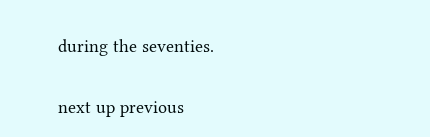during the seventies.

next up previous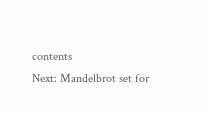contents
Next: Mandelbrot set for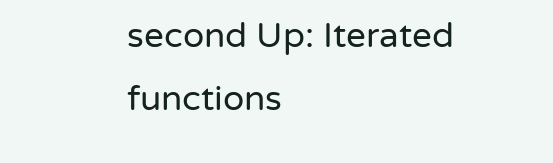second Up: Iterated functions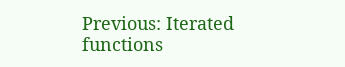Previous: Iterated functions